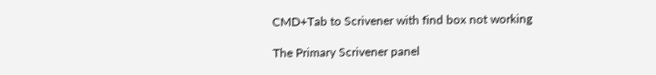CMD+Tab to Scrivener with find box not working

The Primary Scrivener panel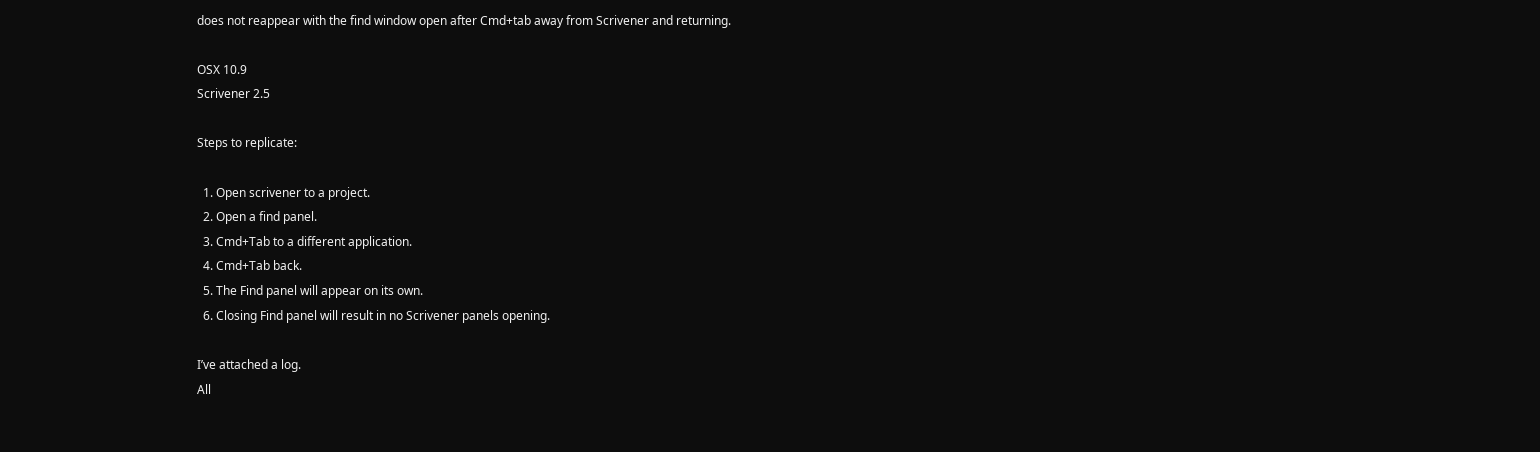does not reappear with the find window open after Cmd+tab away from Scrivener and returning.

OSX 10.9
Scrivener 2.5

Steps to replicate:

  1. Open scrivener to a project.
  2. Open a find panel.
  3. Cmd+Tab to a different application.
  4. Cmd+Tab back.
  5. The Find panel will appear on its own.
  6. Closing Find panel will result in no Scrivener panels opening.

I’ve attached a log.
All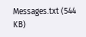Messages.txt (544 KB)